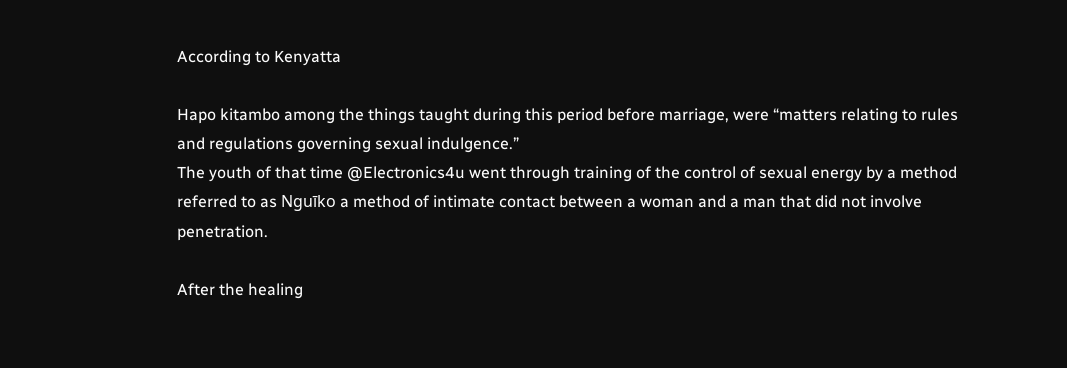According to Kenyatta

Hapo kitambo among the things taught during this period before marriage, were “matters relating to rules and regulations governing sexual indulgence.”
The youth of that time @Electronics4u went through training of the control of sexual energy by a method referred to as Nguīko a method of intimate contact between a woman and a man that did not involve penetration.

After the healing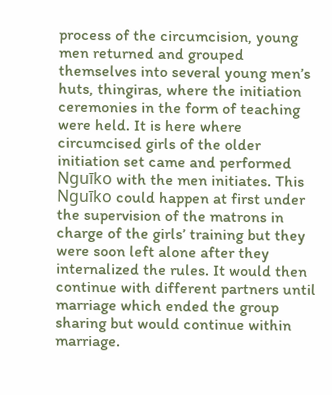process of the circumcision, young men returned and grouped themselves into several young men’s huts, thingiras, where the initiation ceremonies in the form of teaching were held. It is here where circumcised girls of the older initiation set came and performed Nguīko with the men initiates. This Nguīko could happen at first under the supervision of the matrons in charge of the girls’ training but they were soon left alone after they internalized the rules. It would then continue with different partners until marriage which ended the group sharing but would continue within marriage.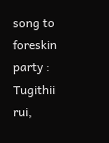song to foreskin party :
Tugithii rui,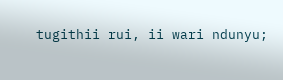tugithii rui, ii wari ndunyu;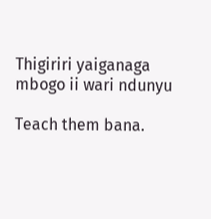Thigiriri yaiganaga mbogo ii wari ndunyu

Teach them bana.